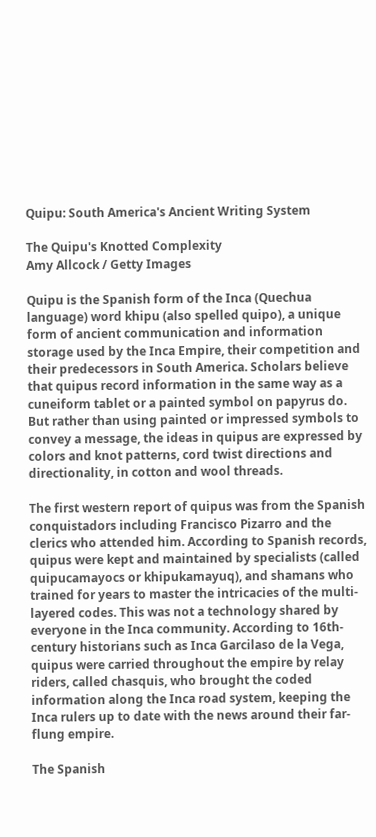Quipu: South America's Ancient Writing System

The Quipu's Knotted Complexity
Amy Allcock / Getty Images

Quipu is the Spanish form of the Inca (Quechua language) word khipu (also spelled quipo), a unique form of ancient communication and information storage used by the Inca Empire, their competition and their predecessors in South America. Scholars believe that quipus record information in the same way as a cuneiform tablet or a painted symbol on papyrus do. But rather than using painted or impressed symbols to convey a message, the ideas in quipus are expressed by colors and knot patterns, cord twist directions and directionality, in cotton and wool threads.

The first western report of quipus was from the Spanish conquistadors including Francisco Pizarro and the clerics who attended him. According to Spanish records, quipus were kept and maintained by specialists (called quipucamayocs or khipukamayuq), and shamans who trained for years to master the intricacies of the multi-layered codes. This was not a technology shared by everyone in the Inca community. According to 16th-century historians such as Inca Garcilaso de la Vega, quipus were carried throughout the empire by relay riders, called chasquis, who brought the coded information along the Inca road system, keeping the Inca rulers up to date with the news around their far-flung empire.

The Spanish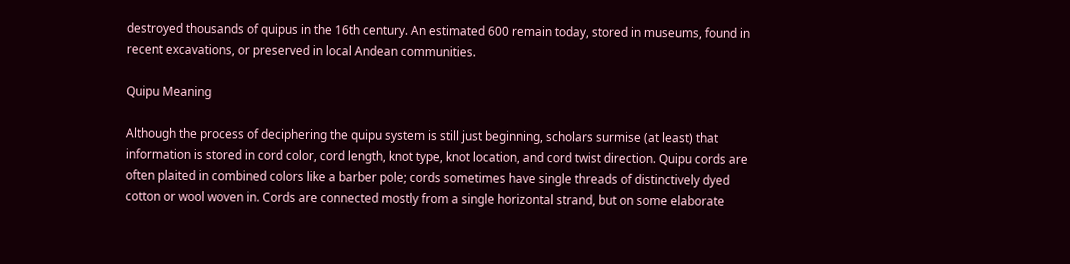destroyed thousands of quipus in the 16th century. An estimated 600 remain today, stored in museums, found in recent excavations, or preserved in local Andean communities.

Quipu Meaning

Although the process of deciphering the quipu system is still just beginning, scholars surmise (at least) that information is stored in cord color, cord length, knot type, knot location, and cord twist direction. Quipu cords are often plaited in combined colors like a barber pole; cords sometimes have single threads of distinctively dyed cotton or wool woven in. Cords are connected mostly from a single horizontal strand, but on some elaborate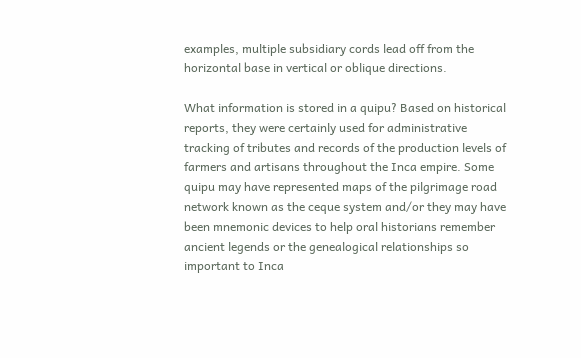examples, multiple subsidiary cords lead off from the horizontal base in vertical or oblique directions.

What information is stored in a quipu? Based on historical reports, they were certainly used for administrative tracking of tributes and records of the production levels of farmers and artisans throughout the Inca empire. Some quipu may have represented maps of the pilgrimage road network known as the ceque system and/or they may have been mnemonic devices to help oral historians remember ancient legends or the genealogical relationships so important to Inca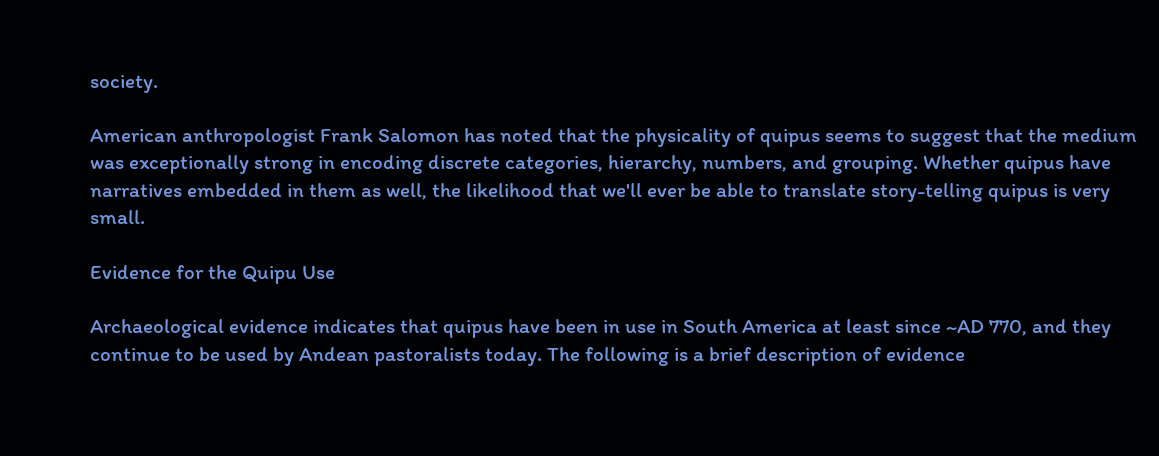society.

American anthropologist Frank Salomon has noted that the physicality of quipus seems to suggest that the medium was exceptionally strong in encoding discrete categories, hierarchy, numbers, and grouping. Whether quipus have narratives embedded in them as well, the likelihood that we'll ever be able to translate story-telling quipus is very small.

Evidence for the Quipu Use

Archaeological evidence indicates that quipus have been in use in South America at least since ~AD 770, and they continue to be used by Andean pastoralists today. The following is a brief description of evidence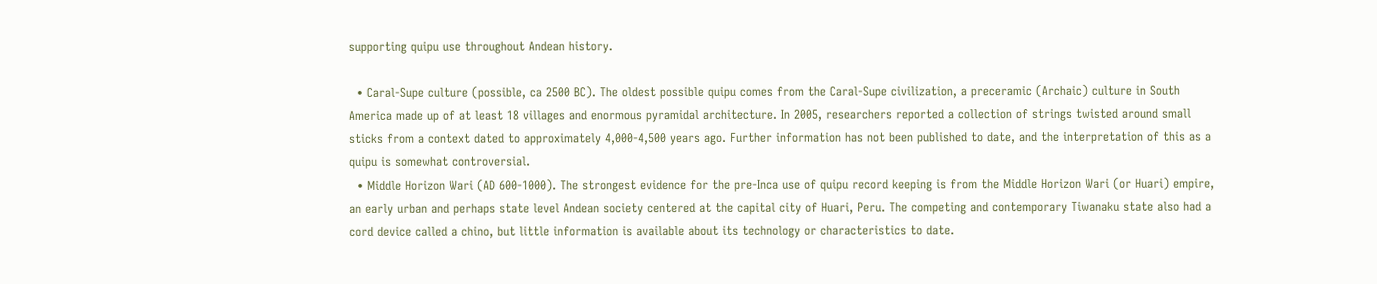supporting quipu use throughout Andean history.

  • Caral-Supe culture (possible, ca 2500 BC). The oldest possible quipu comes from the Caral-Supe civilization, a preceramic (Archaic) culture in South America made up of at least 18 villages and enormous pyramidal architecture. In 2005, researchers reported a collection of strings twisted around small sticks from a context dated to approximately 4,000-4,500 years ago. Further information has not been published to date, and the interpretation of this as a quipu is somewhat controversial.
  • Middle Horizon Wari (AD 600-1000). The strongest evidence for the pre-Inca use of quipu record keeping is from the Middle Horizon Wari (or Huari) empire, an early urban and perhaps state level Andean society centered at the capital city of Huari, Peru. The competing and contemporary Tiwanaku state also had a cord device called a chino, but little information is available about its technology or characteristics to date.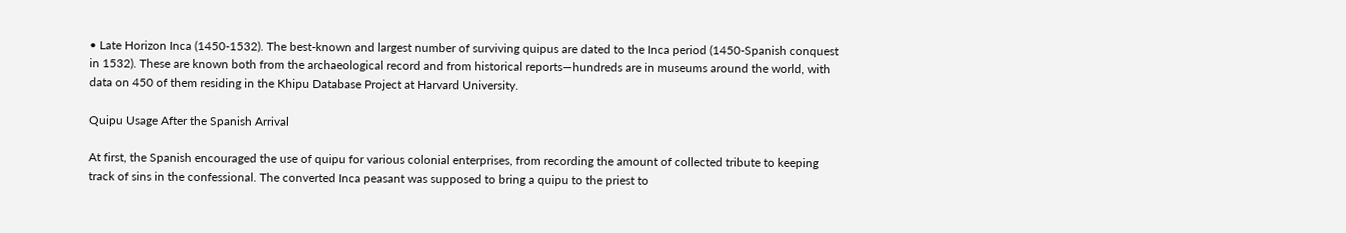• Late Horizon Inca (1450-1532). The best-known and largest number of surviving quipus are dated to the Inca period (1450-Spanish conquest in 1532). These are known both from the archaeological record and from historical reports—hundreds are in museums around the world, with data on 450 of them residing in the Khipu Database Project at Harvard University.

Quipu Usage After the Spanish Arrival

At first, the Spanish encouraged the use of quipu for various colonial enterprises, from recording the amount of collected tribute to keeping track of sins in the confessional. The converted Inca peasant was supposed to bring a quipu to the priest to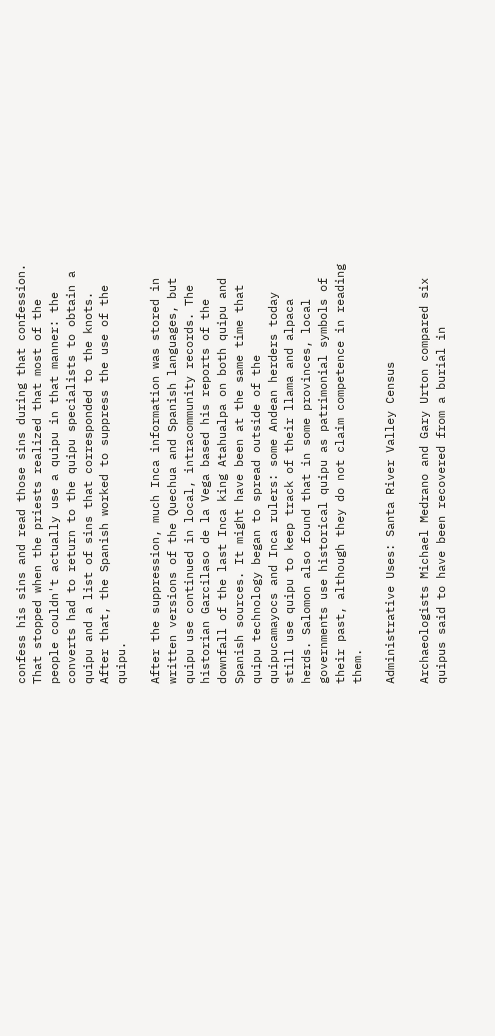confess his sins and read those sins during that confession. That stopped when the priests realized that most of the people couldn't actually use a quipu in that manner: the converts had to return to the quipu specialists to obtain a quipu and a list of sins that corresponded to the knots. After that, the Spanish worked to suppress the use of the quipu.

After the suppression, much Inca information was stored in written versions of the Quechua and Spanish languages, but quipu use continued in local, intracommunity records. The historian Garcilaso de la Vega based his reports of the downfall of the last Inca king Atahualpa on both quipu and Spanish sources. It might have been at the same time that quipu technology began to spread outside of the quipucamayocs and Inca rulers: some Andean herders today still use quipu to keep track of their llama and alpaca herds. Salomon also found that in some provinces, local governments use historical quipu as patrimonial symbols of their past, although they do not claim competence in reading them.

Administrative Uses: Santa River Valley Census

Archaeologists Michael Medrano and Gary Urton compared six quipus said to have been recovered from a burial in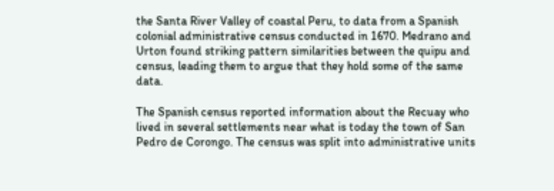the Santa River Valley of coastal Peru, to data from a Spanish colonial administrative census conducted in 1670. Medrano and Urton found striking pattern similarities between the quipu and census, leading them to argue that they hold some of the same data.

The Spanish census reported information about the Recuay who lived in several settlements near what is today the town of San Pedro de Corongo. The census was split into administrative units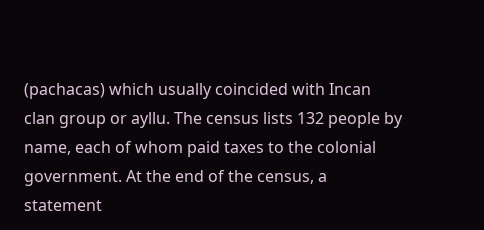(pachacas) which usually coincided with Incan clan group or ayllu. The census lists 132 people by name, each of whom paid taxes to the colonial government. At the end of the census, a statement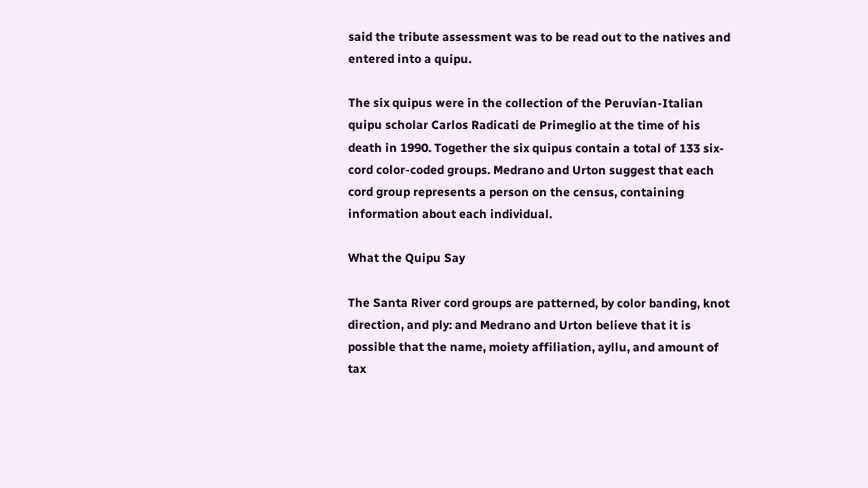said the tribute assessment was to be read out to the natives and entered into a quipu.

The six quipus were in the collection of the Peruvian-Italian quipu scholar Carlos Radicati de Primeglio at the time of his death in 1990. Together the six quipus contain a total of 133 six-cord color-coded groups. Medrano and Urton suggest that each cord group represents a person on the census, containing information about each individual.

What the Quipu Say

The Santa River cord groups are patterned, by color banding, knot direction, and ply: and Medrano and Urton believe that it is possible that the name, moiety affiliation, ayllu, and amount of tax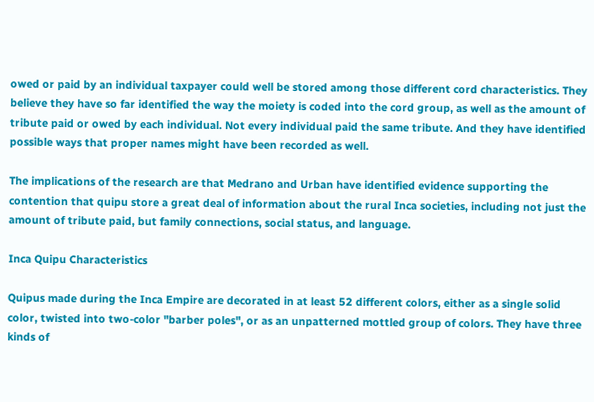owed or paid by an individual taxpayer could well be stored among those different cord characteristics. They believe they have so far identified the way the moiety is coded into the cord group, as well as the amount of tribute paid or owed by each individual. Not every individual paid the same tribute. And they have identified possible ways that proper names might have been recorded as well.

The implications of the research are that Medrano and Urban have identified evidence supporting the contention that quipu store a great deal of information about the rural Inca societies, including not just the amount of tribute paid, but family connections, social status, and language.

Inca Quipu Characteristics

Quipus made during the Inca Empire are decorated in at least 52 different colors, either as a single solid color, twisted into two-color "barber poles", or as an unpatterned mottled group of colors. They have three kinds of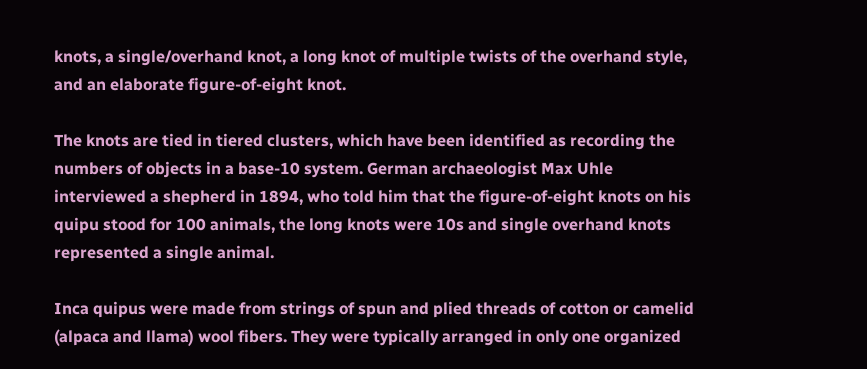knots, a single/overhand knot, a long knot of multiple twists of the overhand style, and an elaborate figure-of-eight knot.

The knots are tied in tiered clusters, which have been identified as recording the numbers of objects in a base-10 system. German archaeologist Max Uhle interviewed a shepherd in 1894, who told him that the figure-of-eight knots on his quipu stood for 100 animals, the long knots were 10s and single overhand knots represented a single animal.

Inca quipus were made from strings of spun and plied threads of cotton or camelid (alpaca and llama) wool fibers. They were typically arranged in only one organized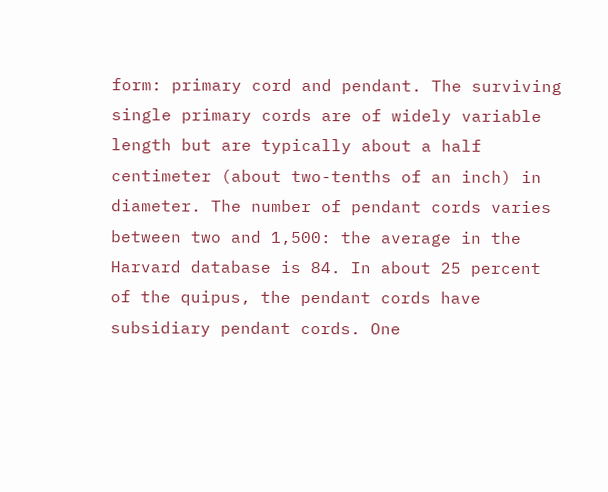form: primary cord and pendant. The surviving single primary cords are of widely variable length but are typically about a half centimeter (about two-tenths of an inch) in diameter. The number of pendant cords varies between two and 1,500: the average in the Harvard database is 84. In about 25 percent of the quipus, the pendant cords have subsidiary pendant cords. One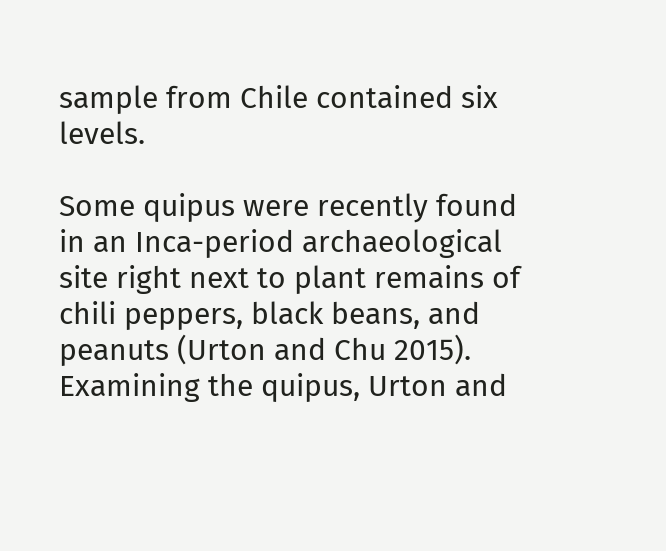sample from Chile contained six levels.

Some quipus were recently found in an Inca-period archaeological site right next to plant remains of chili peppers, black beans, and peanuts (Urton and Chu 2015). Examining the quipus, Urton and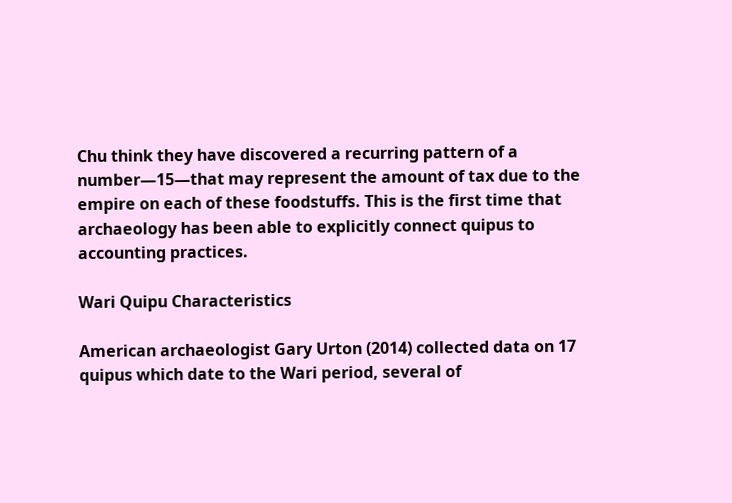Chu think they have discovered a recurring pattern of a number—15—that may represent the amount of tax due to the empire on each of these foodstuffs. This is the first time that archaeology has been able to explicitly connect quipus to accounting practices.

Wari Quipu Characteristics

American archaeologist Gary Urton (2014) collected data on 17 quipus which date to the Wari period, several of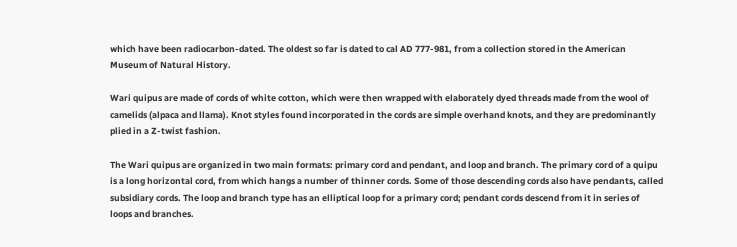which have been radiocarbon-dated. The oldest so far is dated to cal AD 777-981, from a collection stored in the American Museum of Natural History.

Wari quipus are made of cords of white cotton, which were then wrapped with elaborately dyed threads made from the wool of camelids (alpaca and llama). Knot styles found incorporated in the cords are simple overhand knots, and they are predominantly plied in a Z-twist fashion.

The Wari quipus are organized in two main formats: primary cord and pendant, and loop and branch. The primary cord of a quipu is a long horizontal cord, from which hangs a number of thinner cords. Some of those descending cords also have pendants, called subsidiary cords. The loop and branch type has an elliptical loop for a primary cord; pendant cords descend from it in series of loops and branches.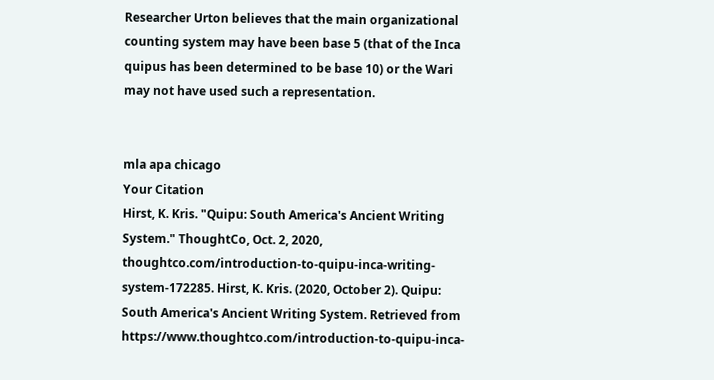Researcher Urton believes that the main organizational counting system may have been base 5 (that of the Inca quipus has been determined to be base 10) or the Wari may not have used such a representation.


mla apa chicago
Your Citation
Hirst, K. Kris. "Quipu: South America's Ancient Writing System." ThoughtCo, Oct. 2, 2020, thoughtco.com/introduction-to-quipu-inca-writing-system-172285. Hirst, K. Kris. (2020, October 2). Quipu: South America's Ancient Writing System. Retrieved from https://www.thoughtco.com/introduction-to-quipu-inca-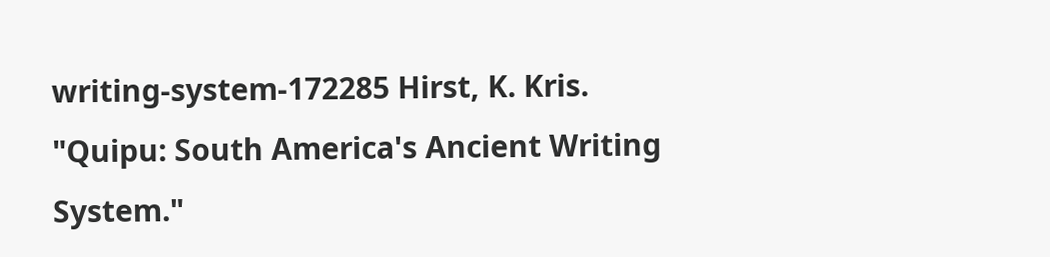writing-system-172285 Hirst, K. Kris. "Quipu: South America's Ancient Writing System."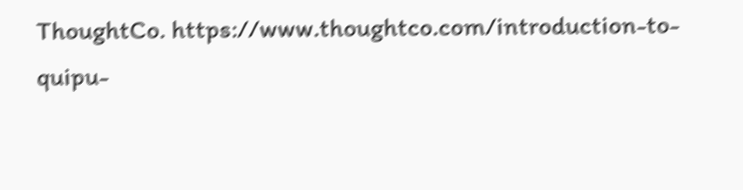ThoughtCo. https://www.thoughtco.com/introduction-to-quipu-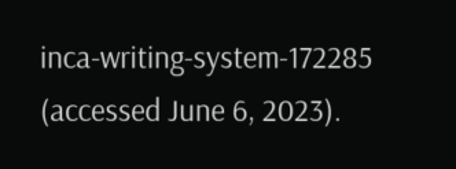inca-writing-system-172285 (accessed June 6, 2023).